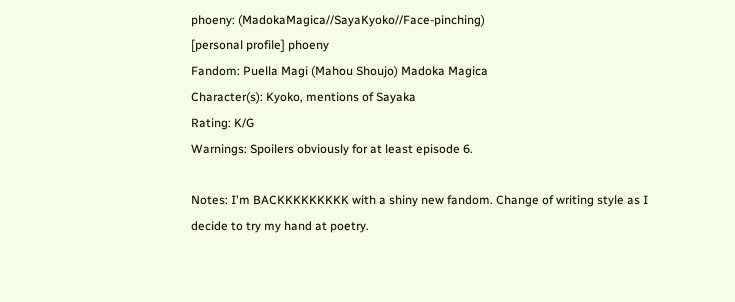phoeny: (MadokaMagica//SayaKyoko//Face-pinching)
[personal profile] phoeny
Fandom: Puella Magi (Mahou Shoujo) Madoka Magica
Character(s): Kyoko, mentions of Sayaka
Rating: K/G
Warnings: Spoilers obviously for at least episode 6.

Notes: I'm BACKKKKKKKKK with a shiny new fandom. Change of writing style as I decide to try my hand at poetry.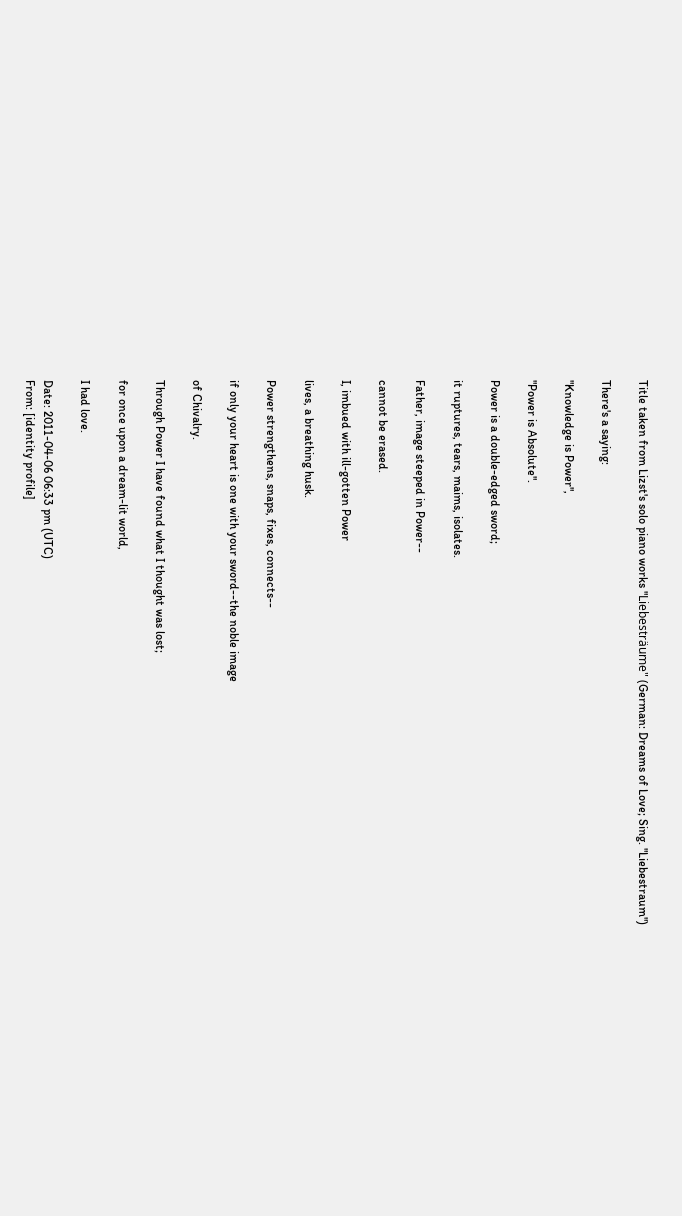Title taken from Lizst's solo piano works "Liebesträume" (German: Dreams of Love; Sing. "Liebestraum")

There's a saying:

"Knowledge is Power",

"Power is Absolute".

Power is a double-edged sword;

it ruptures, tears, maims, isolates.

Father, image steeped in Power--

cannot be erased.

I, imbued with ill-gotten Power

lives, a breathing husk.

Power strengthens, snaps, fixes, connects--

if only your heart is one with your sword--the noble image

of Chivalry.

Through Power I have found what I thought was lost;

for once upon a dream-lit world,

I had love.

Date: 2011-04-06 06:33 pm (UTC)
From: [identity profile]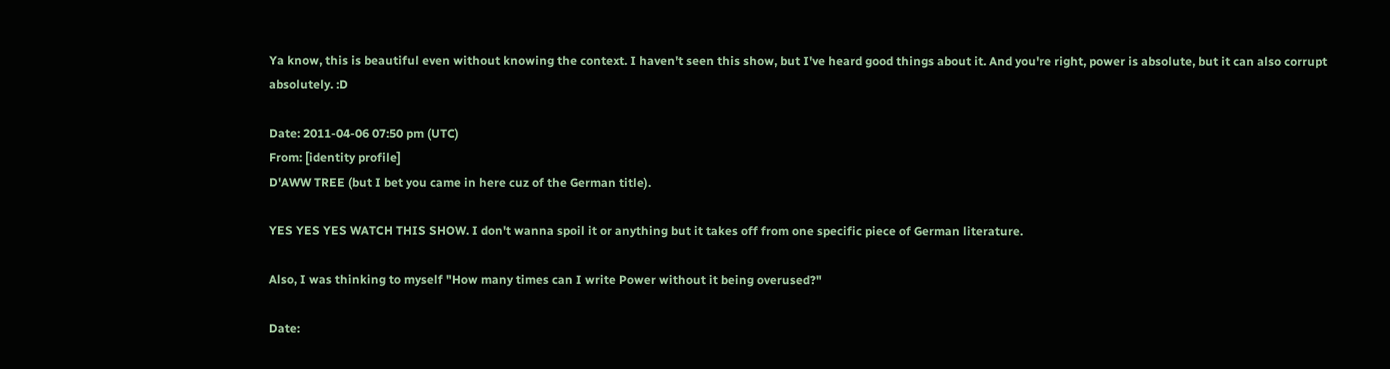Ya know, this is beautiful even without knowing the context. I haven't seen this show, but I've heard good things about it. And you're right, power is absolute, but it can also corrupt absolutely. :D

Date: 2011-04-06 07:50 pm (UTC)
From: [identity profile]
D'AWW TREE (but I bet you came in here cuz of the German title).

YES YES YES WATCH THIS SHOW. I don't wanna spoil it or anything but it takes off from one specific piece of German literature.

Also, I was thinking to myself "How many times can I write Power without it being overused?"

Date: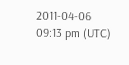2011-04-06 09:13 pm (UTC)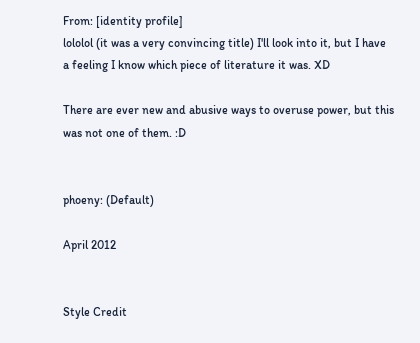From: [identity profile]
lololol (it was a very convincing title) I'll look into it, but I have a feeling I know which piece of literature it was. XD

There are ever new and abusive ways to overuse power, but this was not one of them. :D


phoeny: (Default)

April 2012


Style Credit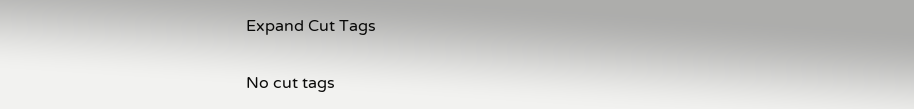Expand Cut Tags

No cut tags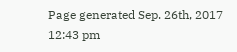Page generated Sep. 26th, 2017 12:43 pm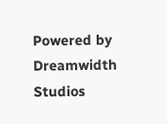Powered by Dreamwidth Studios